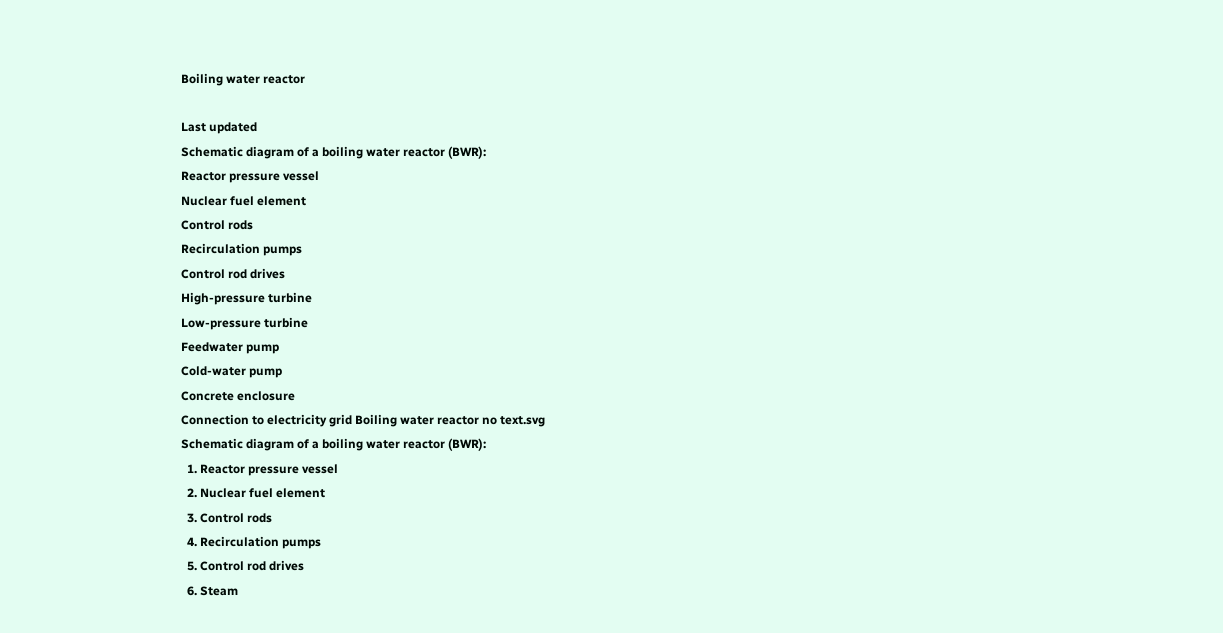Boiling water reactor

Last updated
Schematic diagram of a boiling water reactor (BWR):
Reactor pressure vessel
Nuclear fuel element
Control rods
Recirculation pumps
Control rod drives
High-pressure turbine
Low-pressure turbine
Feedwater pump
Cold-water pump
Concrete enclosure
Connection to electricity grid Boiling water reactor no text.svg
Schematic diagram of a boiling water reactor (BWR):
  1. Reactor pressure vessel
  2. Nuclear fuel element
  3. Control rods
  4. Recirculation pumps
  5. Control rod drives
  6. Steam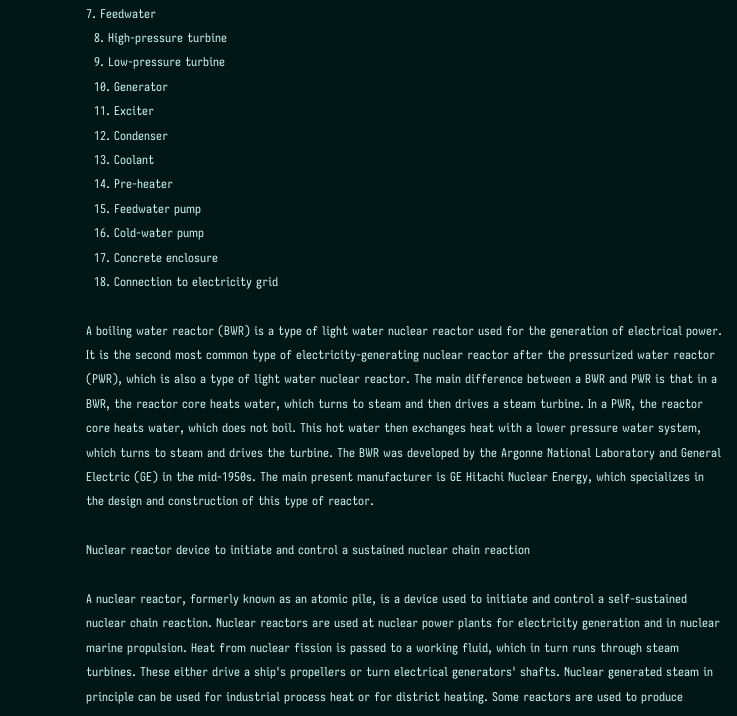7. Feedwater
  8. High-pressure turbine
  9. Low-pressure turbine
  10. Generator
  11. Exciter
  12. Condenser
  13. Coolant
  14. Pre-heater
  15. Feedwater pump
  16. Cold-water pump
  17. Concrete enclosure
  18. Connection to electricity grid

A boiling water reactor (BWR) is a type of light water nuclear reactor used for the generation of electrical power. It is the second most common type of electricity-generating nuclear reactor after the pressurized water reactor (PWR), which is also a type of light water nuclear reactor. The main difference between a BWR and PWR is that in a BWR, the reactor core heats water, which turns to steam and then drives a steam turbine. In a PWR, the reactor core heats water, which does not boil. This hot water then exchanges heat with a lower pressure water system, which turns to steam and drives the turbine. The BWR was developed by the Argonne National Laboratory and General Electric (GE) in the mid-1950s. The main present manufacturer is GE Hitachi Nuclear Energy, which specializes in the design and construction of this type of reactor.

Nuclear reactor device to initiate and control a sustained nuclear chain reaction

A nuclear reactor, formerly known as an atomic pile, is a device used to initiate and control a self-sustained nuclear chain reaction. Nuclear reactors are used at nuclear power plants for electricity generation and in nuclear marine propulsion. Heat from nuclear fission is passed to a working fluid, which in turn runs through steam turbines. These either drive a ship's propellers or turn electrical generators' shafts. Nuclear generated steam in principle can be used for industrial process heat or for district heating. Some reactors are used to produce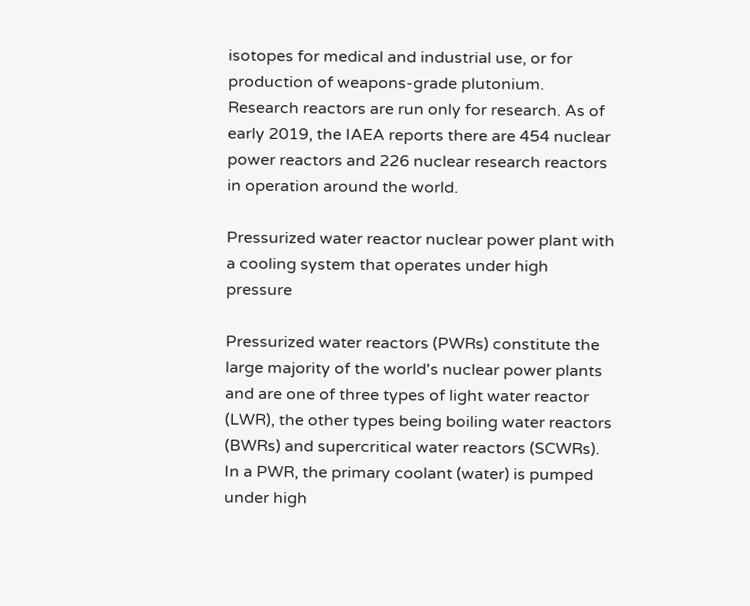isotopes for medical and industrial use, or for production of weapons-grade plutonium. Research reactors are run only for research. As of early 2019, the IAEA reports there are 454 nuclear power reactors and 226 nuclear research reactors in operation around the world.

Pressurized water reactor nuclear power plant with a cooling system that operates under high pressure

Pressurized water reactors (PWRs) constitute the large majority of the world's nuclear power plants and are one of three types of light water reactor (LWR), the other types being boiling water reactors (BWRs) and supercritical water reactors (SCWRs). In a PWR, the primary coolant (water) is pumped under high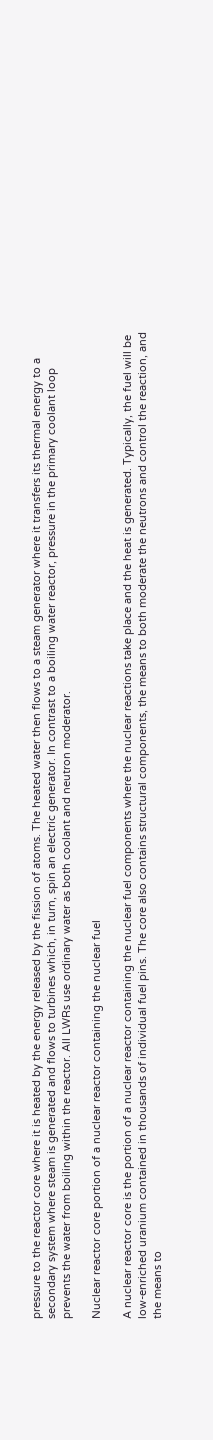pressure to the reactor core where it is heated by the energy released by the fission of atoms. The heated water then flows to a steam generator where it transfers its thermal energy to a secondary system where steam is generated and flows to turbines which, in turn, spin an electric generator. In contrast to a boiling water reactor, pressure in the primary coolant loop prevents the water from boiling within the reactor. All LWRs use ordinary water as both coolant and neutron moderator.

Nuclear reactor core portion of a nuclear reactor containing the nuclear fuel

A nuclear reactor core is the portion of a nuclear reactor containing the nuclear fuel components where the nuclear reactions take place and the heat is generated. Typically, the fuel will be low-enriched uranium contained in thousands of individual fuel pins. The core also contains structural components, the means to both moderate the neutrons and control the reaction, and the means to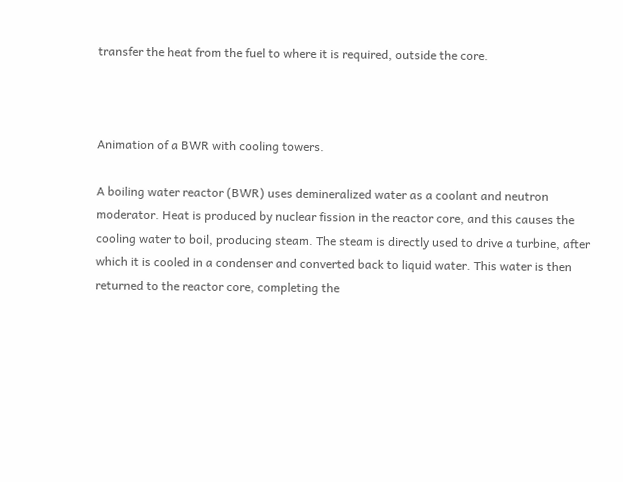transfer the heat from the fuel to where it is required, outside the core.



Animation of a BWR with cooling towers.

A boiling water reactor (BWR) uses demineralized water as a coolant and neutron moderator. Heat is produced by nuclear fission in the reactor core, and this causes the cooling water to boil, producing steam. The steam is directly used to drive a turbine, after which it is cooled in a condenser and converted back to liquid water. This water is then returned to the reactor core, completing the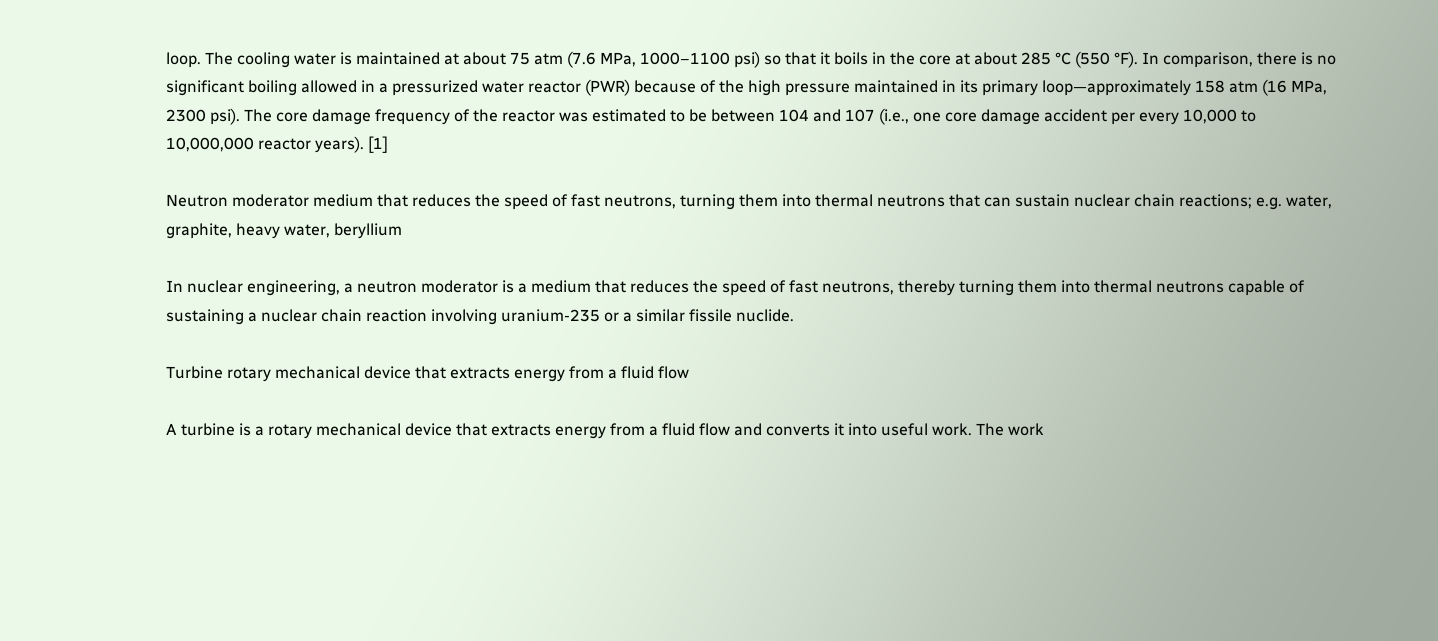loop. The cooling water is maintained at about 75 atm (7.6 MPa, 1000–1100 psi) so that it boils in the core at about 285 °C (550 °F). In comparison, there is no significant boiling allowed in a pressurized water reactor (PWR) because of the high pressure maintained in its primary loop—approximately 158 atm (16 MPa, 2300 psi). The core damage frequency of the reactor was estimated to be between 104 and 107 (i.e., one core damage accident per every 10,000 to 10,000,000 reactor years). [1]

Neutron moderator medium that reduces the speed of fast neutrons, turning them into thermal neutrons that can sustain nuclear chain reactions; e.g. water, graphite, heavy water, beryllium

In nuclear engineering, a neutron moderator is a medium that reduces the speed of fast neutrons, thereby turning them into thermal neutrons capable of sustaining a nuclear chain reaction involving uranium-235 or a similar fissile nuclide.

Turbine rotary mechanical device that extracts energy from a fluid flow

A turbine is a rotary mechanical device that extracts energy from a fluid flow and converts it into useful work. The work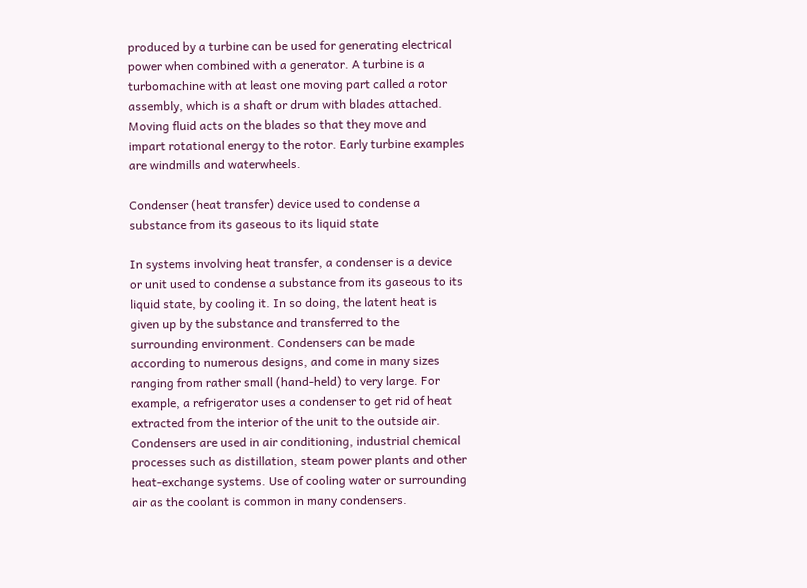produced by a turbine can be used for generating electrical power when combined with a generator. A turbine is a turbomachine with at least one moving part called a rotor assembly, which is a shaft or drum with blades attached. Moving fluid acts on the blades so that they move and impart rotational energy to the rotor. Early turbine examples are windmills and waterwheels.

Condenser (heat transfer) device used to condense a substance from its gaseous to its liquid state

In systems involving heat transfer, a condenser is a device or unit used to condense a substance from its gaseous to its liquid state, by cooling it. In so doing, the latent heat is given up by the substance and transferred to the surrounding environment. Condensers can be made according to numerous designs, and come in many sizes ranging from rather small (hand-held) to very large. For example, a refrigerator uses a condenser to get rid of heat extracted from the interior of the unit to the outside air. Condensers are used in air conditioning, industrial chemical processes such as distillation, steam power plants and other heat-exchange systems. Use of cooling water or surrounding air as the coolant is common in many condensers.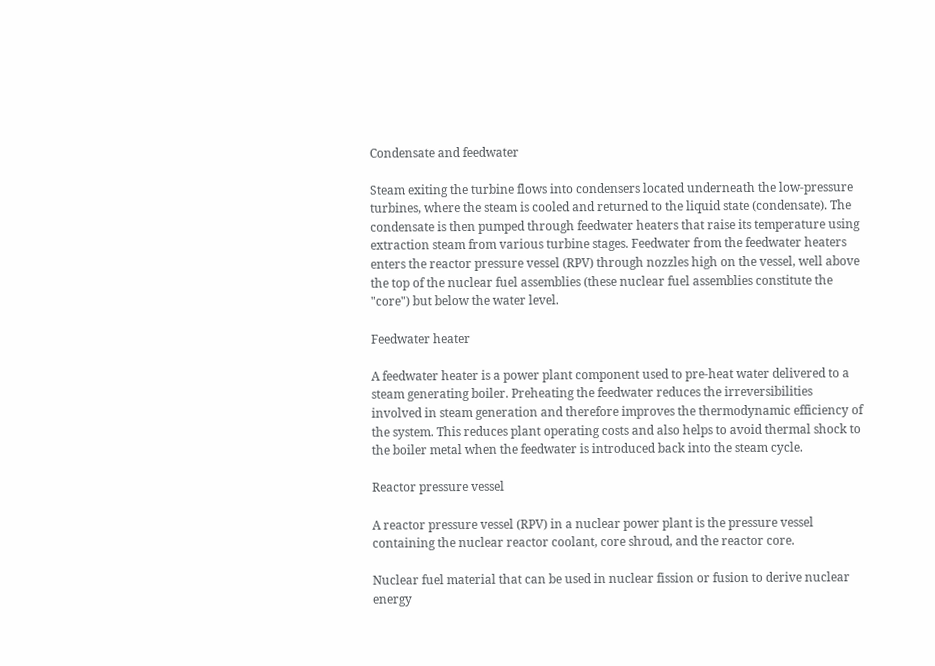Condensate and feedwater

Steam exiting the turbine flows into condensers located underneath the low-pressure turbines, where the steam is cooled and returned to the liquid state (condensate). The condensate is then pumped through feedwater heaters that raise its temperature using extraction steam from various turbine stages. Feedwater from the feedwater heaters enters the reactor pressure vessel (RPV) through nozzles high on the vessel, well above the top of the nuclear fuel assemblies (these nuclear fuel assemblies constitute the "core") but below the water level.

Feedwater heater

A feedwater heater is a power plant component used to pre-heat water delivered to a steam generating boiler. Preheating the feedwater reduces the irreversibilities involved in steam generation and therefore improves the thermodynamic efficiency of the system. This reduces plant operating costs and also helps to avoid thermal shock to the boiler metal when the feedwater is introduced back into the steam cycle.

Reactor pressure vessel

A reactor pressure vessel (RPV) in a nuclear power plant is the pressure vessel containing the nuclear reactor coolant, core shroud, and the reactor core.

Nuclear fuel material that can be used in nuclear fission or fusion to derive nuclear energy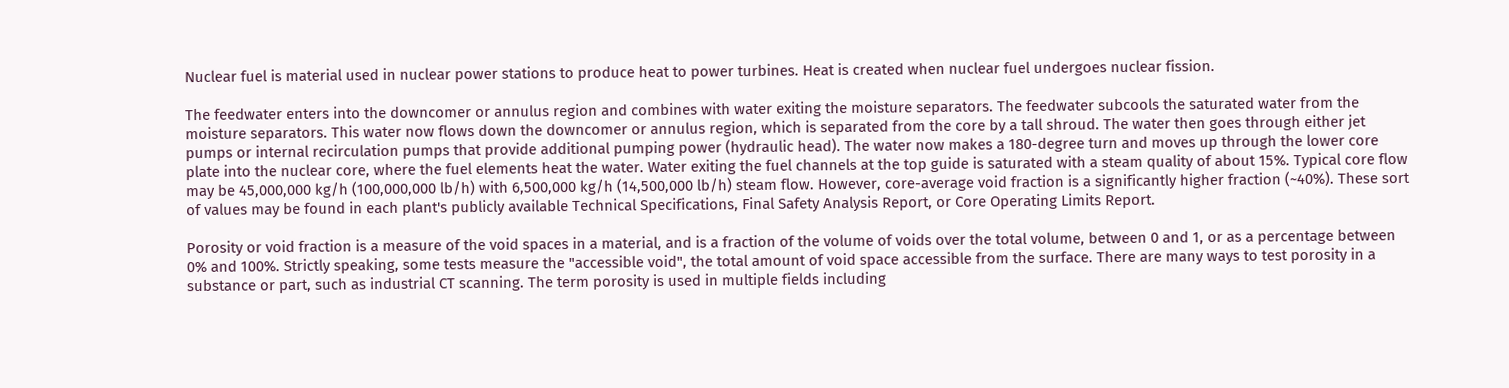Nuclear fuel is material used in nuclear power stations to produce heat to power turbines. Heat is created when nuclear fuel undergoes nuclear fission.

The feedwater enters into the downcomer or annulus region and combines with water exiting the moisture separators. The feedwater subcools the saturated water from the moisture separators. This water now flows down the downcomer or annulus region, which is separated from the core by a tall shroud. The water then goes through either jet pumps or internal recirculation pumps that provide additional pumping power (hydraulic head). The water now makes a 180-degree turn and moves up through the lower core plate into the nuclear core, where the fuel elements heat the water. Water exiting the fuel channels at the top guide is saturated with a steam quality of about 15%. Typical core flow may be 45,000,000 kg/h (100,000,000 lb/h) with 6,500,000 kg/h (14,500,000 lb/h) steam flow. However, core-average void fraction is a significantly higher fraction (~40%). These sort of values may be found in each plant's publicly available Technical Specifications, Final Safety Analysis Report, or Core Operating Limits Report.

Porosity or void fraction is a measure of the void spaces in a material, and is a fraction of the volume of voids over the total volume, between 0 and 1, or as a percentage between 0% and 100%. Strictly speaking, some tests measure the "accessible void", the total amount of void space accessible from the surface. There are many ways to test porosity in a substance or part, such as industrial CT scanning. The term porosity is used in multiple fields including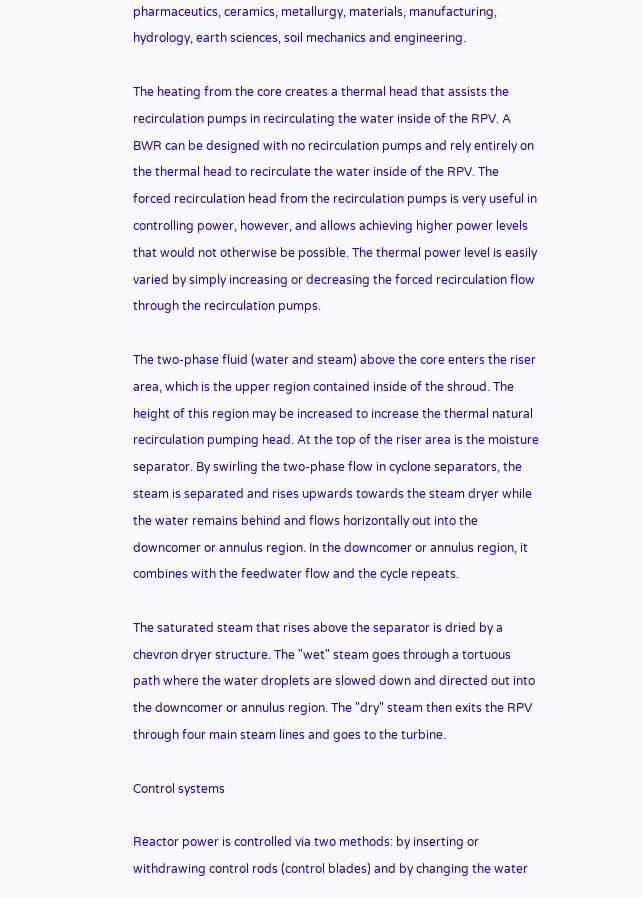pharmaceutics, ceramics, metallurgy, materials, manufacturing, hydrology, earth sciences, soil mechanics and engineering.

The heating from the core creates a thermal head that assists the recirculation pumps in recirculating the water inside of the RPV. A BWR can be designed with no recirculation pumps and rely entirely on the thermal head to recirculate the water inside of the RPV. The forced recirculation head from the recirculation pumps is very useful in controlling power, however, and allows achieving higher power levels that would not otherwise be possible. The thermal power level is easily varied by simply increasing or decreasing the forced recirculation flow through the recirculation pumps.

The two-phase fluid (water and steam) above the core enters the riser area, which is the upper region contained inside of the shroud. The height of this region may be increased to increase the thermal natural recirculation pumping head. At the top of the riser area is the moisture separator. By swirling the two-phase flow in cyclone separators, the steam is separated and rises upwards towards the steam dryer while the water remains behind and flows horizontally out into the downcomer or annulus region. In the downcomer or annulus region, it combines with the feedwater flow and the cycle repeats.

The saturated steam that rises above the separator is dried by a chevron dryer structure. The "wet" steam goes through a tortuous path where the water droplets are slowed down and directed out into the downcomer or annulus region. The "dry" steam then exits the RPV through four main steam lines and goes to the turbine.

Control systems

Reactor power is controlled via two methods: by inserting or withdrawing control rods (control blades) and by changing the water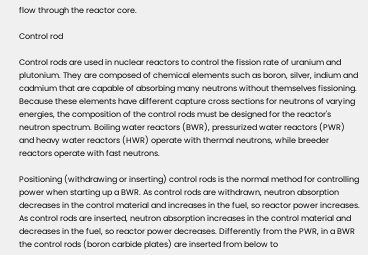flow through the reactor core.

Control rod

Control rods are used in nuclear reactors to control the fission rate of uranium and plutonium. They are composed of chemical elements such as boron, silver, indium and cadmium that are capable of absorbing many neutrons without themselves fissioning. Because these elements have different capture cross sections for neutrons of varying energies, the composition of the control rods must be designed for the reactor's neutron spectrum. Boiling water reactors (BWR), pressurized water reactors (PWR) and heavy water reactors (HWR) operate with thermal neutrons, while breeder reactors operate with fast neutrons.

Positioning (withdrawing or inserting) control rods is the normal method for controlling power when starting up a BWR. As control rods are withdrawn, neutron absorption decreases in the control material and increases in the fuel, so reactor power increases. As control rods are inserted, neutron absorption increases in the control material and decreases in the fuel, so reactor power decreases. Differently from the PWR, in a BWR the control rods (boron carbide plates) are inserted from below to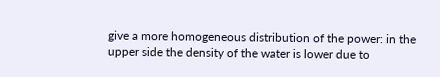give a more homogeneous distribution of the power: in the upper side the density of the water is lower due to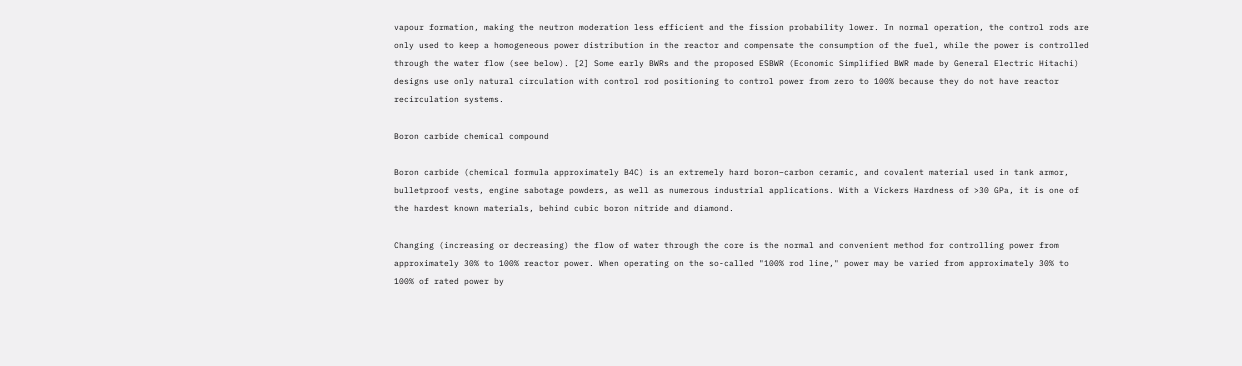vapour formation, making the neutron moderation less efficient and the fission probability lower. In normal operation, the control rods are only used to keep a homogeneous power distribution in the reactor and compensate the consumption of the fuel, while the power is controlled through the water flow (see below). [2] Some early BWRs and the proposed ESBWR (Economic Simplified BWR made by General Electric Hitachi) designs use only natural circulation with control rod positioning to control power from zero to 100% because they do not have reactor recirculation systems.

Boron carbide chemical compound

Boron carbide (chemical formula approximately B4C) is an extremely hard boron–carbon ceramic, and covalent material used in tank armor, bulletproof vests, engine sabotage powders, as well as numerous industrial applications. With a Vickers Hardness of >30 GPa, it is one of the hardest known materials, behind cubic boron nitride and diamond.

Changing (increasing or decreasing) the flow of water through the core is the normal and convenient method for controlling power from approximately 30% to 100% reactor power. When operating on the so-called "100% rod line," power may be varied from approximately 30% to 100% of rated power by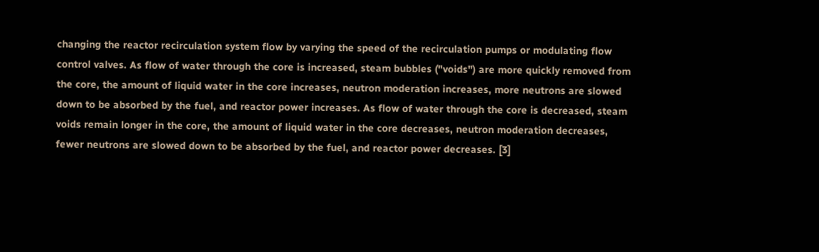changing the reactor recirculation system flow by varying the speed of the recirculation pumps or modulating flow control valves. As flow of water through the core is increased, steam bubbles ("voids") are more quickly removed from the core, the amount of liquid water in the core increases, neutron moderation increases, more neutrons are slowed down to be absorbed by the fuel, and reactor power increases. As flow of water through the core is decreased, steam voids remain longer in the core, the amount of liquid water in the core decreases, neutron moderation decreases, fewer neutrons are slowed down to be absorbed by the fuel, and reactor power decreases. [3]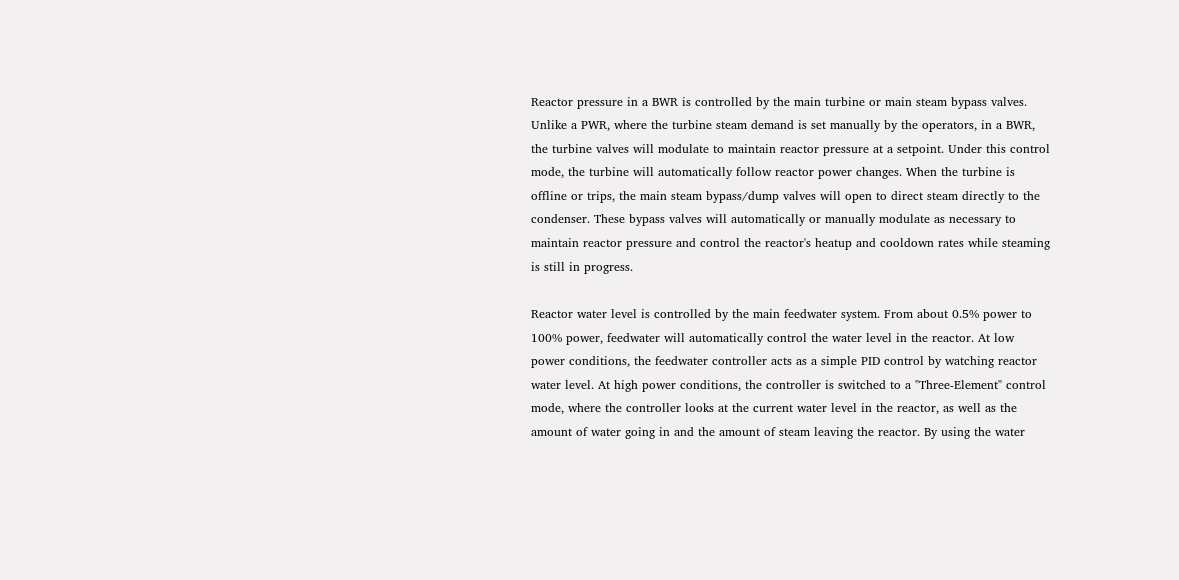Reactor pressure in a BWR is controlled by the main turbine or main steam bypass valves. Unlike a PWR, where the turbine steam demand is set manually by the operators, in a BWR, the turbine valves will modulate to maintain reactor pressure at a setpoint. Under this control mode, the turbine will automatically follow reactor power changes. When the turbine is offline or trips, the main steam bypass/dump valves will open to direct steam directly to the condenser. These bypass valves will automatically or manually modulate as necessary to maintain reactor pressure and control the reactor's heatup and cooldown rates while steaming is still in progress.

Reactor water level is controlled by the main feedwater system. From about 0.5% power to 100% power, feedwater will automatically control the water level in the reactor. At low power conditions, the feedwater controller acts as a simple PID control by watching reactor water level. At high power conditions, the controller is switched to a "Three-Element" control mode, where the controller looks at the current water level in the reactor, as well as the amount of water going in and the amount of steam leaving the reactor. By using the water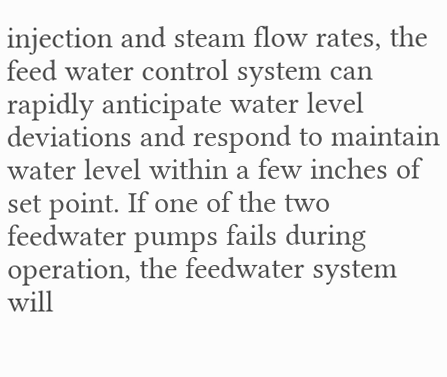injection and steam flow rates, the feed water control system can rapidly anticipate water level deviations and respond to maintain water level within a few inches of set point. If one of the two feedwater pumps fails during operation, the feedwater system will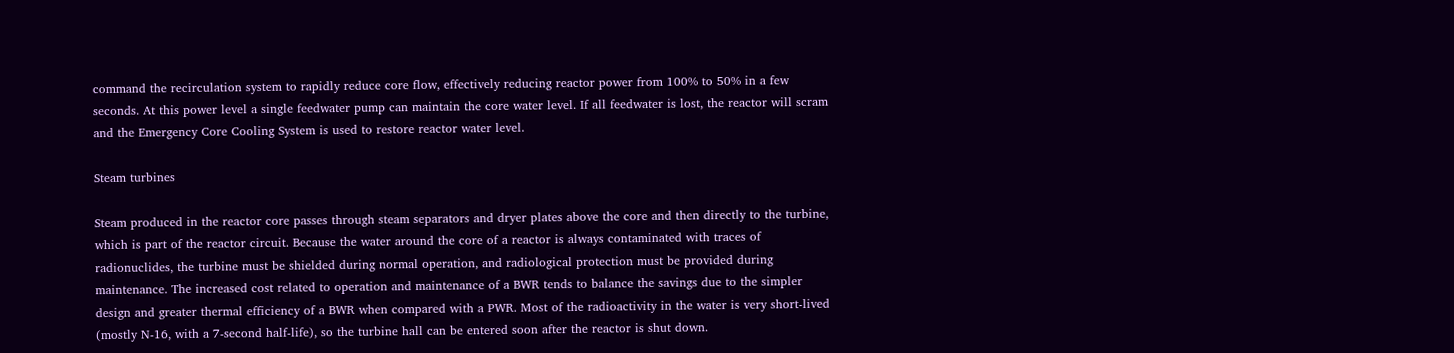command the recirculation system to rapidly reduce core flow, effectively reducing reactor power from 100% to 50% in a few seconds. At this power level a single feedwater pump can maintain the core water level. If all feedwater is lost, the reactor will scram and the Emergency Core Cooling System is used to restore reactor water level.

Steam turbines

Steam produced in the reactor core passes through steam separators and dryer plates above the core and then directly to the turbine, which is part of the reactor circuit. Because the water around the core of a reactor is always contaminated with traces of radionuclides, the turbine must be shielded during normal operation, and radiological protection must be provided during maintenance. The increased cost related to operation and maintenance of a BWR tends to balance the savings due to the simpler design and greater thermal efficiency of a BWR when compared with a PWR. Most of the radioactivity in the water is very short-lived (mostly N-16, with a 7-second half-life), so the turbine hall can be entered soon after the reactor is shut down.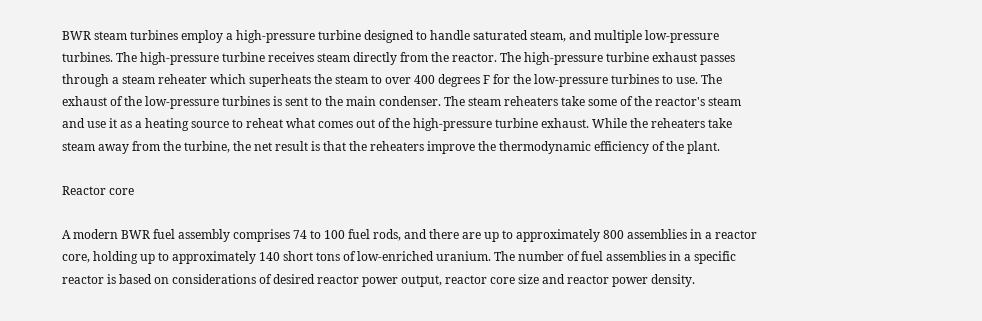BWR steam turbines employ a high-pressure turbine designed to handle saturated steam, and multiple low-pressure turbines. The high-pressure turbine receives steam directly from the reactor. The high-pressure turbine exhaust passes through a steam reheater which superheats the steam to over 400 degrees F for the low-pressure turbines to use. The exhaust of the low-pressure turbines is sent to the main condenser. The steam reheaters take some of the reactor's steam and use it as a heating source to reheat what comes out of the high-pressure turbine exhaust. While the reheaters take steam away from the turbine, the net result is that the reheaters improve the thermodynamic efficiency of the plant.

Reactor core

A modern BWR fuel assembly comprises 74 to 100 fuel rods, and there are up to approximately 800 assemblies in a reactor core, holding up to approximately 140 short tons of low-enriched uranium. The number of fuel assemblies in a specific reactor is based on considerations of desired reactor power output, reactor core size and reactor power density.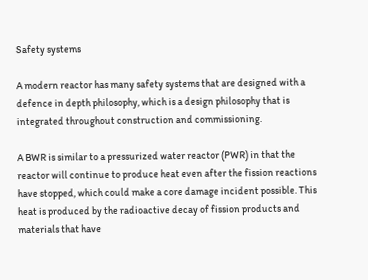Safety systems

A modern reactor has many safety systems that are designed with a defence in depth philosophy, which is a design philosophy that is integrated throughout construction and commissioning.

A BWR is similar to a pressurized water reactor (PWR) in that the reactor will continue to produce heat even after the fission reactions have stopped, which could make a core damage incident possible. This heat is produced by the radioactive decay of fission products and materials that have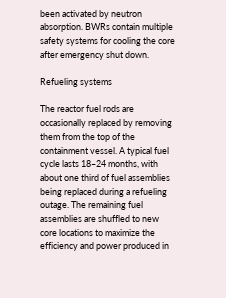been activated by neutron absorption. BWRs contain multiple safety systems for cooling the core after emergency shut down.

Refueling systems

The reactor fuel rods are occasionally replaced by removing them from the top of the containment vessel. A typical fuel cycle lasts 18–24 months, with about one third of fuel assemblies being replaced during a refueling outage. The remaining fuel assemblies are shuffled to new core locations to maximize the efficiency and power produced in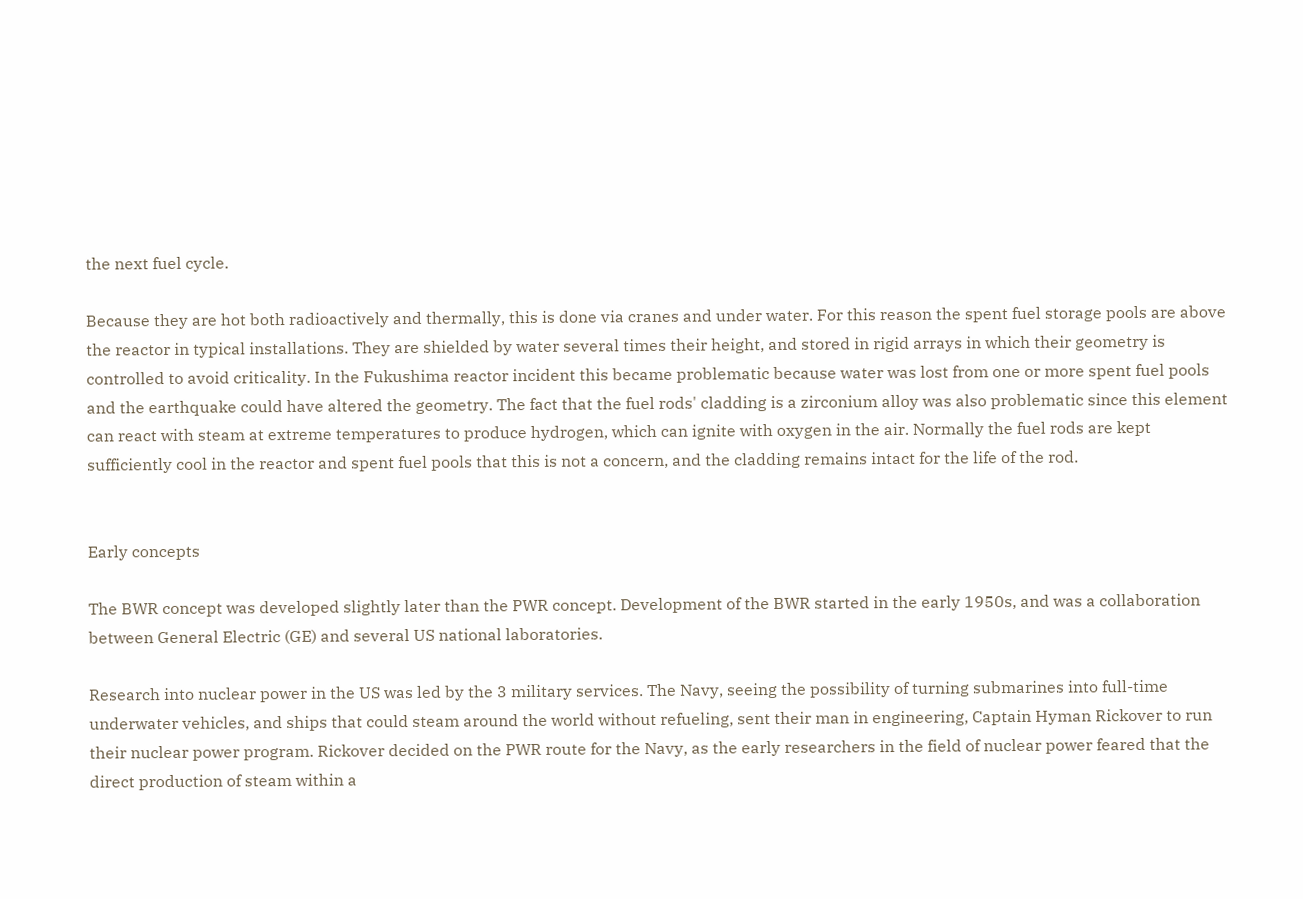the next fuel cycle.

Because they are hot both radioactively and thermally, this is done via cranes and under water. For this reason the spent fuel storage pools are above the reactor in typical installations. They are shielded by water several times their height, and stored in rigid arrays in which their geometry is controlled to avoid criticality. In the Fukushima reactor incident this became problematic because water was lost from one or more spent fuel pools and the earthquake could have altered the geometry. The fact that the fuel rods' cladding is a zirconium alloy was also problematic since this element can react with steam at extreme temperatures to produce hydrogen, which can ignite with oxygen in the air. Normally the fuel rods are kept sufficiently cool in the reactor and spent fuel pools that this is not a concern, and the cladding remains intact for the life of the rod.


Early concepts

The BWR concept was developed slightly later than the PWR concept. Development of the BWR started in the early 1950s, and was a collaboration between General Electric (GE) and several US national laboratories.

Research into nuclear power in the US was led by the 3 military services. The Navy, seeing the possibility of turning submarines into full-time underwater vehicles, and ships that could steam around the world without refueling, sent their man in engineering, Captain Hyman Rickover to run their nuclear power program. Rickover decided on the PWR route for the Navy, as the early researchers in the field of nuclear power feared that the direct production of steam within a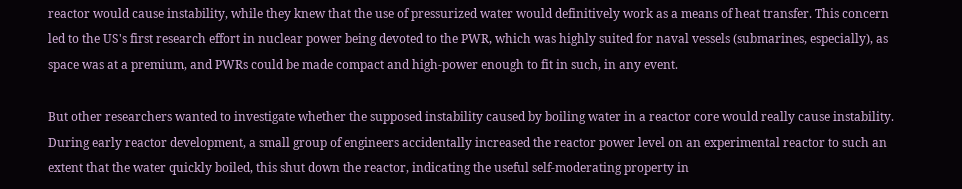reactor would cause instability, while they knew that the use of pressurized water would definitively work as a means of heat transfer. This concern led to the US's first research effort in nuclear power being devoted to the PWR, which was highly suited for naval vessels (submarines, especially), as space was at a premium, and PWRs could be made compact and high-power enough to fit in such, in any event.

But other researchers wanted to investigate whether the supposed instability caused by boiling water in a reactor core would really cause instability. During early reactor development, a small group of engineers accidentally increased the reactor power level on an experimental reactor to such an extent that the water quickly boiled, this shut down the reactor, indicating the useful self-moderating property in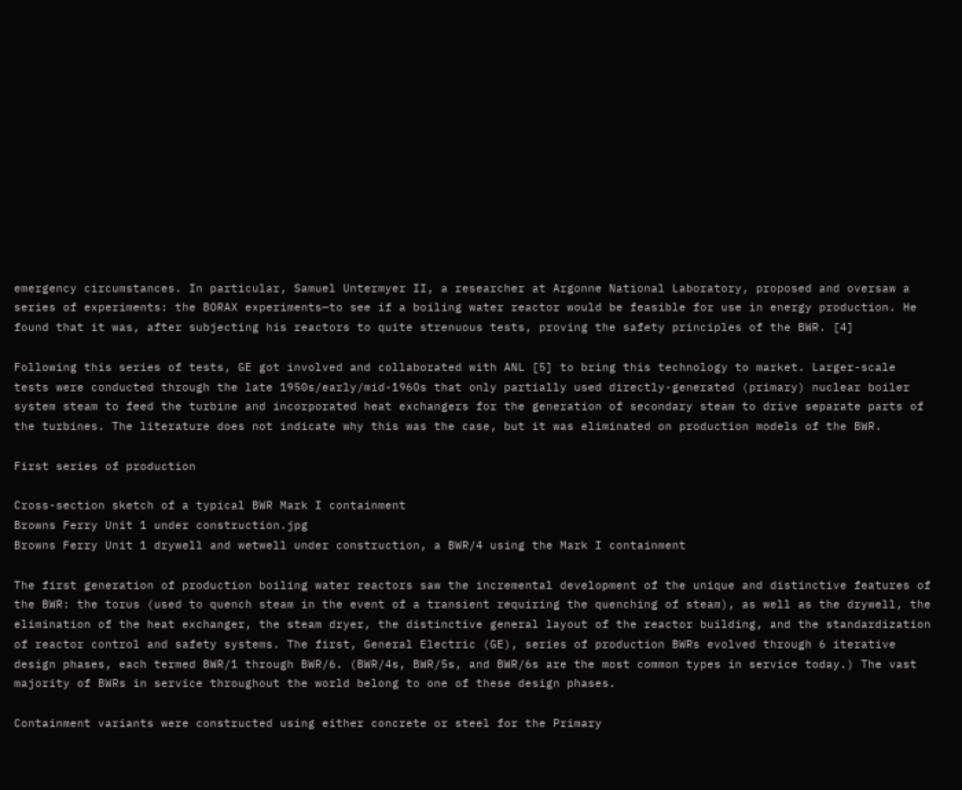emergency circumstances. In particular, Samuel Untermyer II, a researcher at Argonne National Laboratory, proposed and oversaw a series of experiments: the BORAX experiments—to see if a boiling water reactor would be feasible for use in energy production. He found that it was, after subjecting his reactors to quite strenuous tests, proving the safety principles of the BWR. [4]

Following this series of tests, GE got involved and collaborated with ANL [5] to bring this technology to market. Larger-scale tests were conducted through the late 1950s/early/mid-1960s that only partially used directly-generated (primary) nuclear boiler system steam to feed the turbine and incorporated heat exchangers for the generation of secondary steam to drive separate parts of the turbines. The literature does not indicate why this was the case, but it was eliminated on production models of the BWR.

First series of production

Cross-section sketch of a typical BWR Mark I containment
Browns Ferry Unit 1 under construction.jpg
Browns Ferry Unit 1 drywell and wetwell under construction, a BWR/4 using the Mark I containment

The first generation of production boiling water reactors saw the incremental development of the unique and distinctive features of the BWR: the torus (used to quench steam in the event of a transient requiring the quenching of steam), as well as the drywell, the elimination of the heat exchanger, the steam dryer, the distinctive general layout of the reactor building, and the standardization of reactor control and safety systems. The first, General Electric (GE), series of production BWRs evolved through 6 iterative design phases, each termed BWR/1 through BWR/6. (BWR/4s, BWR/5s, and BWR/6s are the most common types in service today.) The vast majority of BWRs in service throughout the world belong to one of these design phases.

Containment variants were constructed using either concrete or steel for the Primary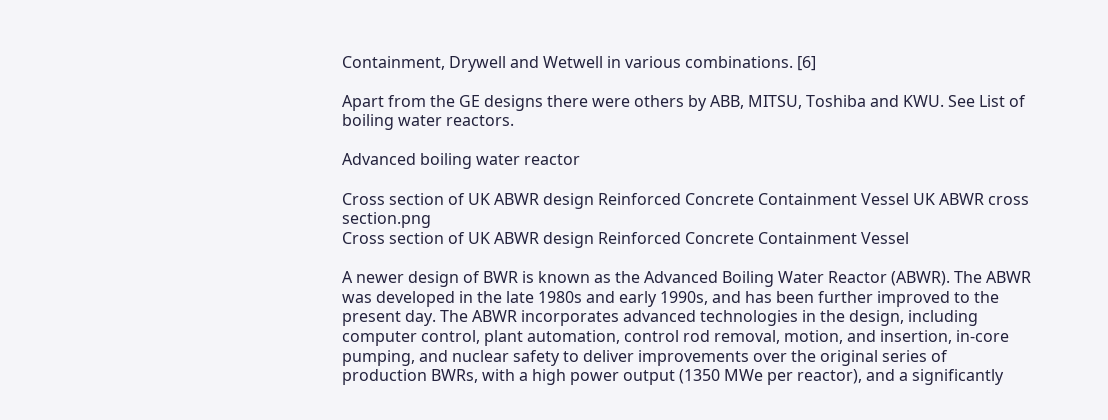Containment, Drywell and Wetwell in various combinations. [6]

Apart from the GE designs there were others by ABB, MITSU, Toshiba and KWU. See List of boiling water reactors.

Advanced boiling water reactor

Cross section of UK ABWR design Reinforced Concrete Containment Vessel UK ABWR cross section.png
Cross section of UK ABWR design Reinforced Concrete Containment Vessel

A newer design of BWR is known as the Advanced Boiling Water Reactor (ABWR). The ABWR was developed in the late 1980s and early 1990s, and has been further improved to the present day. The ABWR incorporates advanced technologies in the design, including computer control, plant automation, control rod removal, motion, and insertion, in-core pumping, and nuclear safety to deliver improvements over the original series of production BWRs, with a high power output (1350 MWe per reactor), and a significantly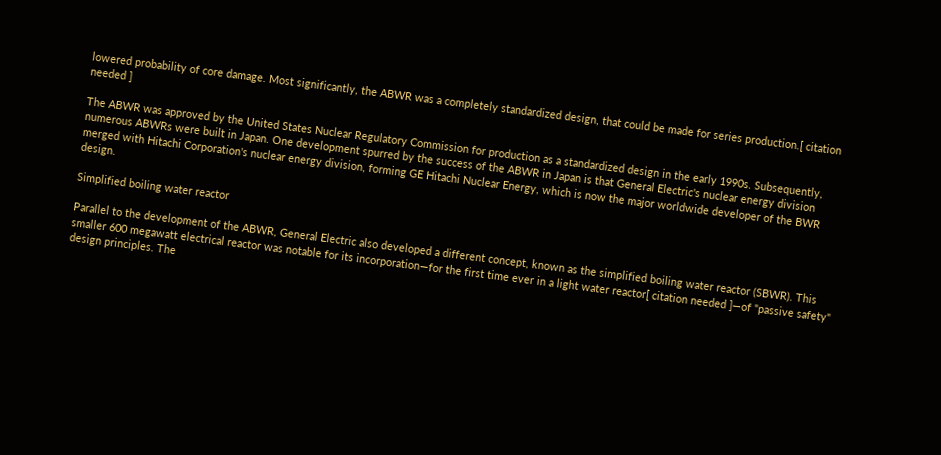lowered probability of core damage. Most significantly, the ABWR was a completely standardized design, that could be made for series production.[ citation needed ]

The ABWR was approved by the United States Nuclear Regulatory Commission for production as a standardized design in the early 1990s. Subsequently, numerous ABWRs were built in Japan. One development spurred by the success of the ABWR in Japan is that General Electric's nuclear energy division merged with Hitachi Corporation's nuclear energy division, forming GE Hitachi Nuclear Energy, which is now the major worldwide developer of the BWR design.

Simplified boiling water reactor

Parallel to the development of the ABWR, General Electric also developed a different concept, known as the simplified boiling water reactor (SBWR). This smaller 600 megawatt electrical reactor was notable for its incorporation—for the first time ever in a light water reactor[ citation needed ]—of "passive safety" design principles. The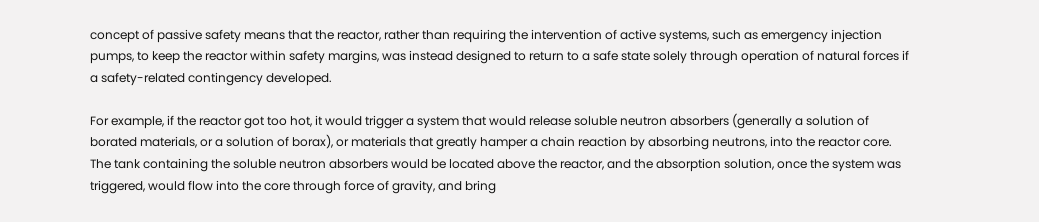concept of passive safety means that the reactor, rather than requiring the intervention of active systems, such as emergency injection pumps, to keep the reactor within safety margins, was instead designed to return to a safe state solely through operation of natural forces if a safety-related contingency developed.

For example, if the reactor got too hot, it would trigger a system that would release soluble neutron absorbers (generally a solution of borated materials, or a solution of borax), or materials that greatly hamper a chain reaction by absorbing neutrons, into the reactor core. The tank containing the soluble neutron absorbers would be located above the reactor, and the absorption solution, once the system was triggered, would flow into the core through force of gravity, and bring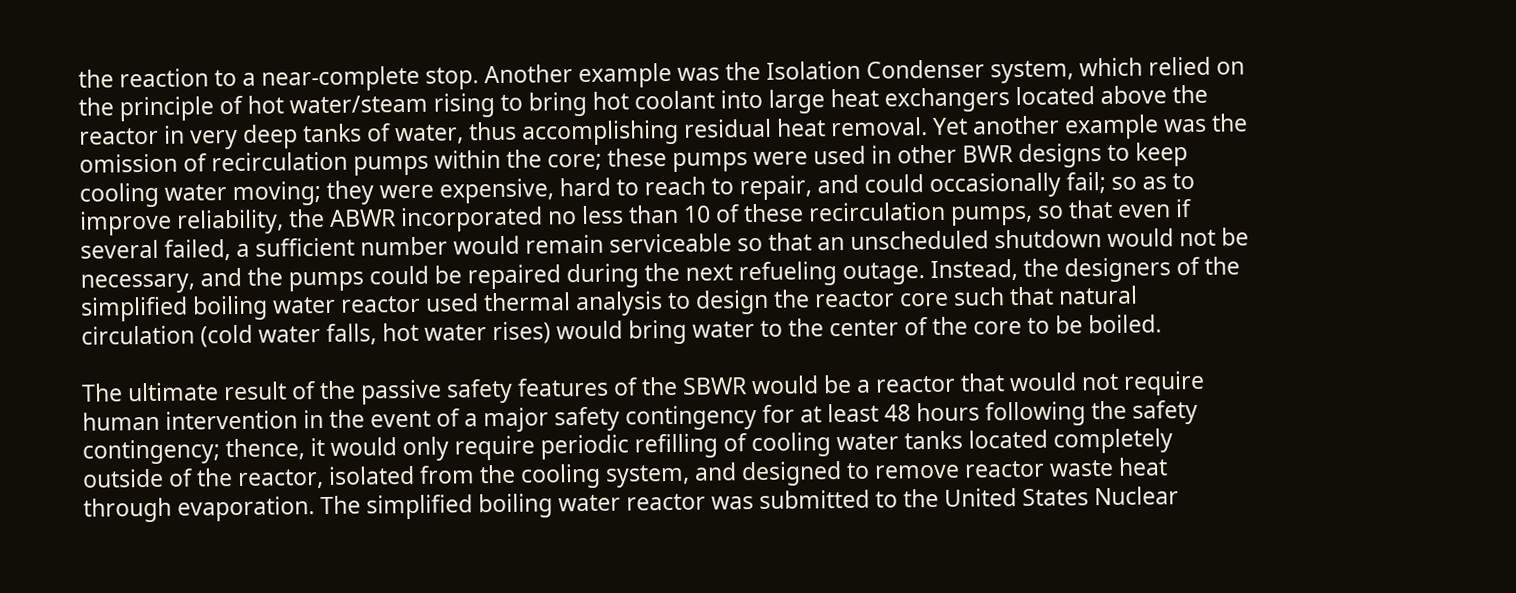the reaction to a near-complete stop. Another example was the Isolation Condenser system, which relied on the principle of hot water/steam rising to bring hot coolant into large heat exchangers located above the reactor in very deep tanks of water, thus accomplishing residual heat removal. Yet another example was the omission of recirculation pumps within the core; these pumps were used in other BWR designs to keep cooling water moving; they were expensive, hard to reach to repair, and could occasionally fail; so as to improve reliability, the ABWR incorporated no less than 10 of these recirculation pumps, so that even if several failed, a sufficient number would remain serviceable so that an unscheduled shutdown would not be necessary, and the pumps could be repaired during the next refueling outage. Instead, the designers of the simplified boiling water reactor used thermal analysis to design the reactor core such that natural circulation (cold water falls, hot water rises) would bring water to the center of the core to be boiled.

The ultimate result of the passive safety features of the SBWR would be a reactor that would not require human intervention in the event of a major safety contingency for at least 48 hours following the safety contingency; thence, it would only require periodic refilling of cooling water tanks located completely outside of the reactor, isolated from the cooling system, and designed to remove reactor waste heat through evaporation. The simplified boiling water reactor was submitted to the United States Nuclear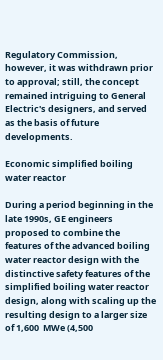Regulatory Commission, however, it was withdrawn prior to approval; still, the concept remained intriguing to General Electric's designers, and served as the basis of future developments.

Economic simplified boiling water reactor

During a period beginning in the late 1990s, GE engineers proposed to combine the features of the advanced boiling water reactor design with the distinctive safety features of the simplified boiling water reactor design, along with scaling up the resulting design to a larger size of 1,600  MWe (4,500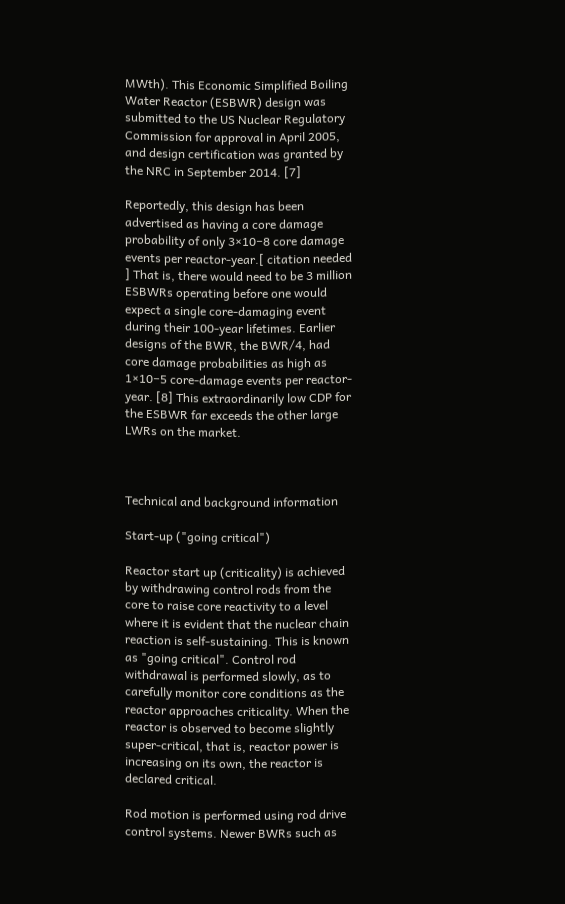MWth). This Economic Simplified Boiling Water Reactor (ESBWR) design was submitted to the US Nuclear Regulatory Commission for approval in April 2005, and design certification was granted by the NRC in September 2014. [7]

Reportedly, this design has been advertised as having a core damage probability of only 3×10−8 core damage events per reactor-year.[ citation needed ] That is, there would need to be 3 million ESBWRs operating before one would expect a single core-damaging event during their 100-year lifetimes. Earlier designs of the BWR, the BWR/4, had core damage probabilities as high as 1×10−5 core-damage events per reactor-year. [8] This extraordinarily low CDP for the ESBWR far exceeds the other large LWRs on the market.



Technical and background information

Start-up ("going critical")

Reactor start up (criticality) is achieved by withdrawing control rods from the core to raise core reactivity to a level where it is evident that the nuclear chain reaction is self-sustaining. This is known as "going critical". Control rod withdrawal is performed slowly, as to carefully monitor core conditions as the reactor approaches criticality. When the reactor is observed to become slightly super-critical, that is, reactor power is increasing on its own, the reactor is declared critical.

Rod motion is performed using rod drive control systems. Newer BWRs such as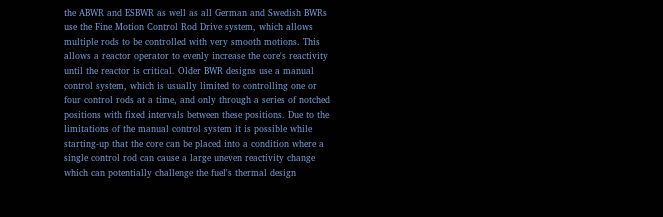the ABWR and ESBWR as well as all German and Swedish BWRs use the Fine Motion Control Rod Drive system, which allows multiple rods to be controlled with very smooth motions. This allows a reactor operator to evenly increase the core's reactivity until the reactor is critical. Older BWR designs use a manual control system, which is usually limited to controlling one or four control rods at a time, and only through a series of notched positions with fixed intervals between these positions. Due to the limitations of the manual control system it is possible while starting-up that the core can be placed into a condition where a single control rod can cause a large uneven reactivity change which can potentially challenge the fuel's thermal design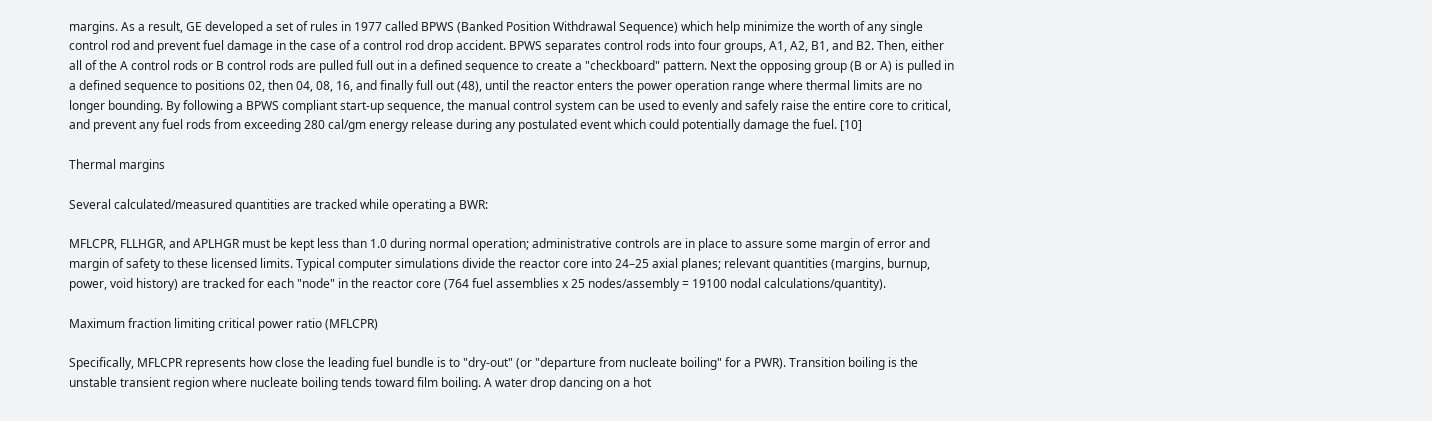margins. As a result, GE developed a set of rules in 1977 called BPWS (Banked Position Withdrawal Sequence) which help minimize the worth of any single control rod and prevent fuel damage in the case of a control rod drop accident. BPWS separates control rods into four groups, A1, A2, B1, and B2. Then, either all of the A control rods or B control rods are pulled full out in a defined sequence to create a "checkboard" pattern. Next the opposing group (B or A) is pulled in a defined sequence to positions 02, then 04, 08, 16, and finally full out (48), until the reactor enters the power operation range where thermal limits are no longer bounding. By following a BPWS compliant start-up sequence, the manual control system can be used to evenly and safely raise the entire core to critical, and prevent any fuel rods from exceeding 280 cal/gm energy release during any postulated event which could potentially damage the fuel. [10]

Thermal margins

Several calculated/measured quantities are tracked while operating a BWR:

MFLCPR, FLLHGR, and APLHGR must be kept less than 1.0 during normal operation; administrative controls are in place to assure some margin of error and margin of safety to these licensed limits. Typical computer simulations divide the reactor core into 24–25 axial planes; relevant quantities (margins, burnup, power, void history) are tracked for each "node" in the reactor core (764 fuel assemblies x 25 nodes/assembly = 19100 nodal calculations/quantity).

Maximum fraction limiting critical power ratio (MFLCPR)

Specifically, MFLCPR represents how close the leading fuel bundle is to "dry-out" (or "departure from nucleate boiling" for a PWR). Transition boiling is the unstable transient region where nucleate boiling tends toward film boiling. A water drop dancing on a hot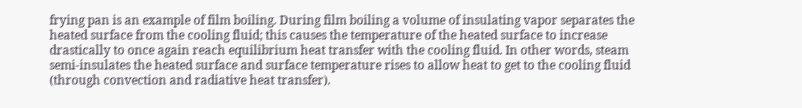frying pan is an example of film boiling. During film boiling a volume of insulating vapor separates the heated surface from the cooling fluid; this causes the temperature of the heated surface to increase drastically to once again reach equilibrium heat transfer with the cooling fluid. In other words, steam semi-insulates the heated surface and surface temperature rises to allow heat to get to the cooling fluid (through convection and radiative heat transfer).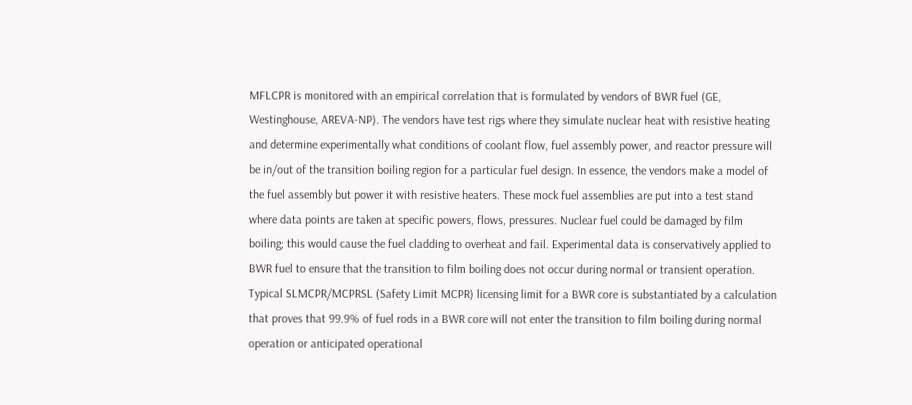MFLCPR is monitored with an empirical correlation that is formulated by vendors of BWR fuel (GE, Westinghouse, AREVA-NP). The vendors have test rigs where they simulate nuclear heat with resistive heating and determine experimentally what conditions of coolant flow, fuel assembly power, and reactor pressure will be in/out of the transition boiling region for a particular fuel design. In essence, the vendors make a model of the fuel assembly but power it with resistive heaters. These mock fuel assemblies are put into a test stand where data points are taken at specific powers, flows, pressures. Nuclear fuel could be damaged by film boiling; this would cause the fuel cladding to overheat and fail. Experimental data is conservatively applied to BWR fuel to ensure that the transition to film boiling does not occur during normal or transient operation. Typical SLMCPR/MCPRSL (Safety Limit MCPR) licensing limit for a BWR core is substantiated by a calculation that proves that 99.9% of fuel rods in a BWR core will not enter the transition to film boiling during normal operation or anticipated operational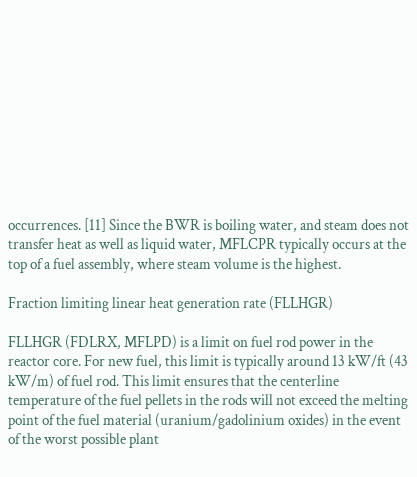occurrences. [11] Since the BWR is boiling water, and steam does not transfer heat as well as liquid water, MFLCPR typically occurs at the top of a fuel assembly, where steam volume is the highest.

Fraction limiting linear heat generation rate (FLLHGR)

FLLHGR (FDLRX, MFLPD) is a limit on fuel rod power in the reactor core. For new fuel, this limit is typically around 13 kW/ft (43 kW/m) of fuel rod. This limit ensures that the centerline temperature of the fuel pellets in the rods will not exceed the melting point of the fuel material (uranium/gadolinium oxides) in the event of the worst possible plant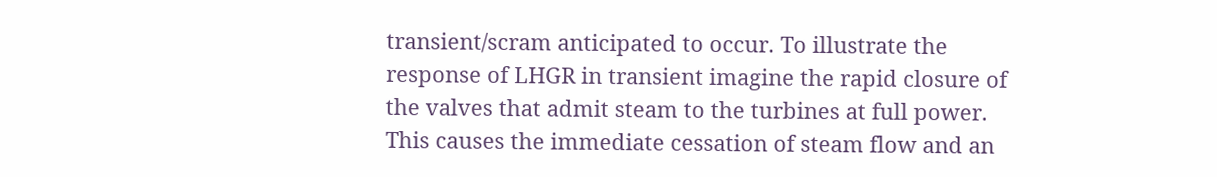transient/scram anticipated to occur. To illustrate the response of LHGR in transient imagine the rapid closure of the valves that admit steam to the turbines at full power. This causes the immediate cessation of steam flow and an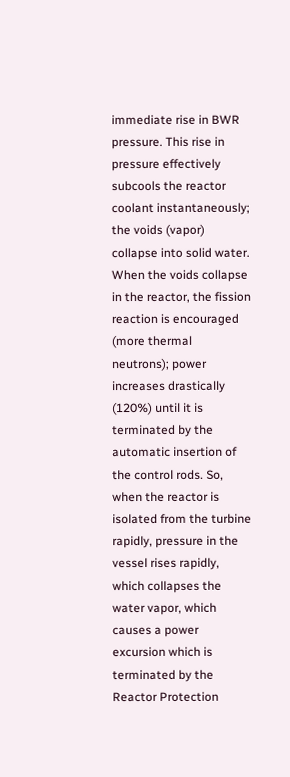immediate rise in BWR pressure. This rise in pressure effectively subcools the reactor coolant instantaneously; the voids (vapor) collapse into solid water. When the voids collapse in the reactor, the fission reaction is encouraged (more thermal neutrons); power increases drastically (120%) until it is terminated by the automatic insertion of the control rods. So, when the reactor is isolated from the turbine rapidly, pressure in the vessel rises rapidly, which collapses the water vapor, which causes a power excursion which is terminated by the Reactor Protection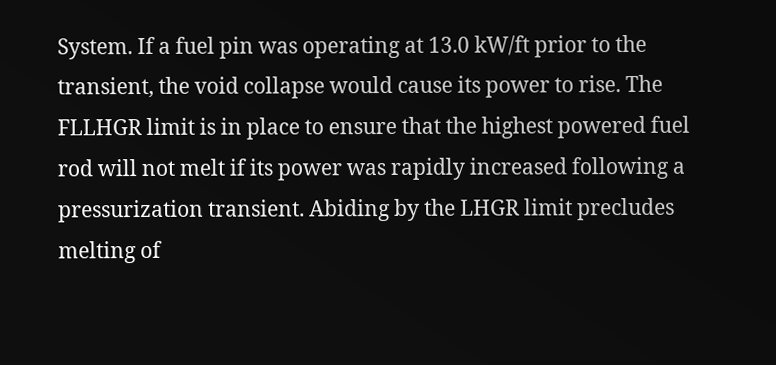System. If a fuel pin was operating at 13.0 kW/ft prior to the transient, the void collapse would cause its power to rise. The FLLHGR limit is in place to ensure that the highest powered fuel rod will not melt if its power was rapidly increased following a pressurization transient. Abiding by the LHGR limit precludes melting of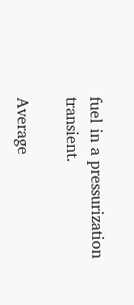fuel in a pressurization transient.

Average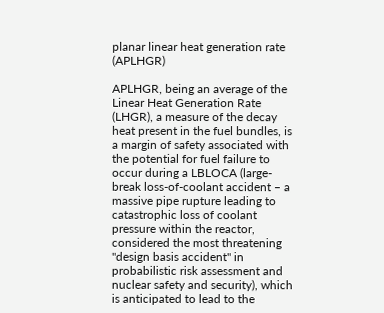planar linear heat generation rate (APLHGR)

APLHGR, being an average of the Linear Heat Generation Rate (LHGR), a measure of the decay heat present in the fuel bundles, is a margin of safety associated with the potential for fuel failure to occur during a LBLOCA (large-break loss-of-coolant accident – a massive pipe rupture leading to catastrophic loss of coolant pressure within the reactor, considered the most threatening "design basis accident" in probabilistic risk assessment and nuclear safety and security), which is anticipated to lead to the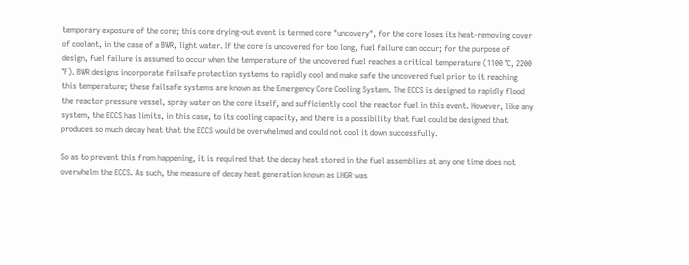temporary exposure of the core; this core drying-out event is termed core "uncovery", for the core loses its heat-removing cover of coolant, in the case of a BWR, light water. If the core is uncovered for too long, fuel failure can occur; for the purpose of design, fuel failure is assumed to occur when the temperature of the uncovered fuel reaches a critical temperature (1100 °C, 2200 °F). BWR designs incorporate failsafe protection systems to rapidly cool and make safe the uncovered fuel prior to it reaching this temperature; these failsafe systems are known as the Emergency Core Cooling System. The ECCS is designed to rapidly flood the reactor pressure vessel, spray water on the core itself, and sufficiently cool the reactor fuel in this event. However, like any system, the ECCS has limits, in this case, to its cooling capacity, and there is a possibility that fuel could be designed that produces so much decay heat that the ECCS would be overwhelmed and could not cool it down successfully.

So as to prevent this from happening, it is required that the decay heat stored in the fuel assemblies at any one time does not overwhelm the ECCS. As such, the measure of decay heat generation known as LHGR was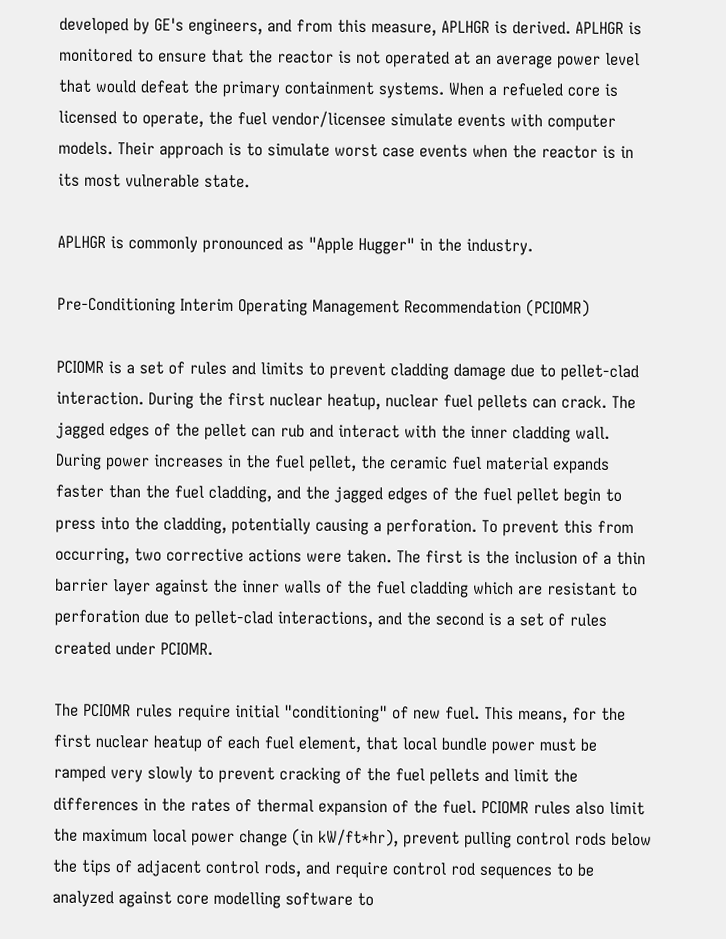developed by GE's engineers, and from this measure, APLHGR is derived. APLHGR is monitored to ensure that the reactor is not operated at an average power level that would defeat the primary containment systems. When a refueled core is licensed to operate, the fuel vendor/licensee simulate events with computer models. Their approach is to simulate worst case events when the reactor is in its most vulnerable state.

APLHGR is commonly pronounced as "Apple Hugger" in the industry.

Pre-Conditioning Interim Operating Management Recommendation (PCIOMR)

PCIOMR is a set of rules and limits to prevent cladding damage due to pellet-clad interaction. During the first nuclear heatup, nuclear fuel pellets can crack. The jagged edges of the pellet can rub and interact with the inner cladding wall. During power increases in the fuel pellet, the ceramic fuel material expands faster than the fuel cladding, and the jagged edges of the fuel pellet begin to press into the cladding, potentially causing a perforation. To prevent this from occurring, two corrective actions were taken. The first is the inclusion of a thin barrier layer against the inner walls of the fuel cladding which are resistant to perforation due to pellet-clad interactions, and the second is a set of rules created under PCIOMR.

The PCIOMR rules require initial "conditioning" of new fuel. This means, for the first nuclear heatup of each fuel element, that local bundle power must be ramped very slowly to prevent cracking of the fuel pellets and limit the differences in the rates of thermal expansion of the fuel. PCIOMR rules also limit the maximum local power change (in kW/ft*hr), prevent pulling control rods below the tips of adjacent control rods, and require control rod sequences to be analyzed against core modelling software to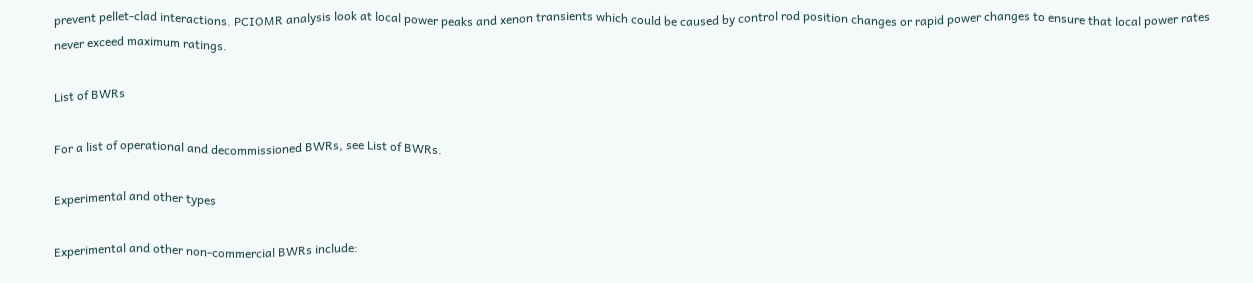prevent pellet-clad interactions. PCIOMR analysis look at local power peaks and xenon transients which could be caused by control rod position changes or rapid power changes to ensure that local power rates never exceed maximum ratings.

List of BWRs

For a list of operational and decommissioned BWRs, see List of BWRs.

Experimental and other types

Experimental and other non-commercial BWRs include: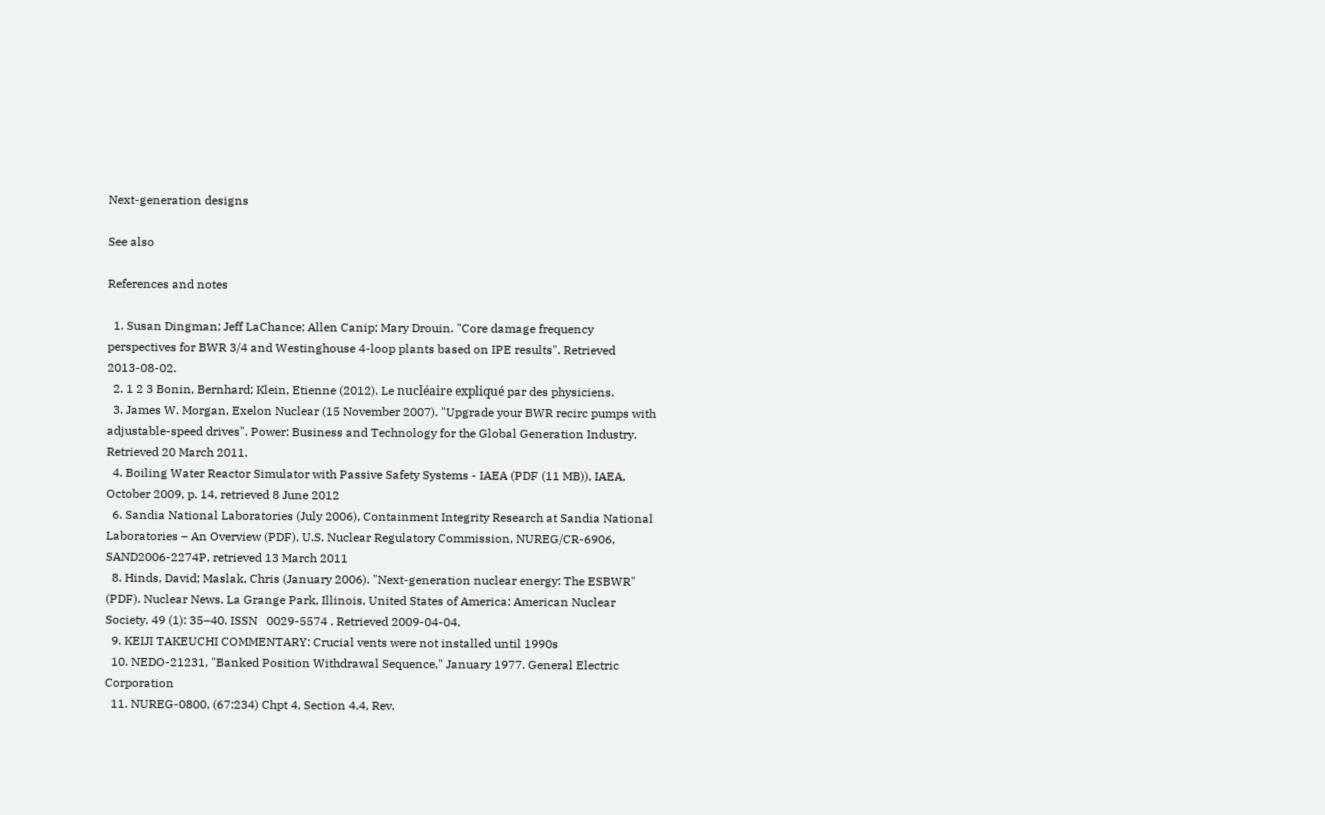Next-generation designs

See also

References and notes

  1. Susan Dingman; Jeff LaChance; Allen Canip; Mary Drouin. "Core damage frequency perspectives for BWR 3/4 and Westinghouse 4-loop plants based on IPE results". Retrieved 2013-08-02.
  2. 1 2 3 Bonin, Bernhard; Klein, Etienne (2012). Le nucléaire expliqué par des physiciens.
  3. James W. Morgan, Exelon Nuclear (15 November 2007). "Upgrade your BWR recirc pumps with adjustable-speed drives". Power: Business and Technology for the Global Generation Industry. Retrieved 20 March 2011.
  4. Boiling Water Reactor Simulator with Passive Safety Systems - IAEA (PDF (11 MB)), IAEA, October 2009, p. 14, retrieved 8 June 2012
  6. Sandia National Laboratories (July 2006), Containment Integrity Research at Sandia National Laboratories – An Overview (PDF), U.S. Nuclear Regulatory Commission, NUREG/CR-6906, SAND2006-2274P, retrieved 13 March 2011
  8. Hinds, David; Maslak, Chris (January 2006). "Next-generation nuclear energy: The ESBWR" (PDF). Nuclear News. La Grange Park, Illinois, United States of America: American Nuclear Society. 49 (1): 35–40. ISSN   0029-5574 . Retrieved 2009-04-04.
  9. KEIJI TAKEUCHI COMMENTARY: Crucial vents were not installed until 1990s
  10. NEDO-21231, "Banked Position Withdrawal Sequence," January 1977. General Electric Corporation
  11. NUREG-0800, (67:234) Chpt 4, Section 4.4, Rev.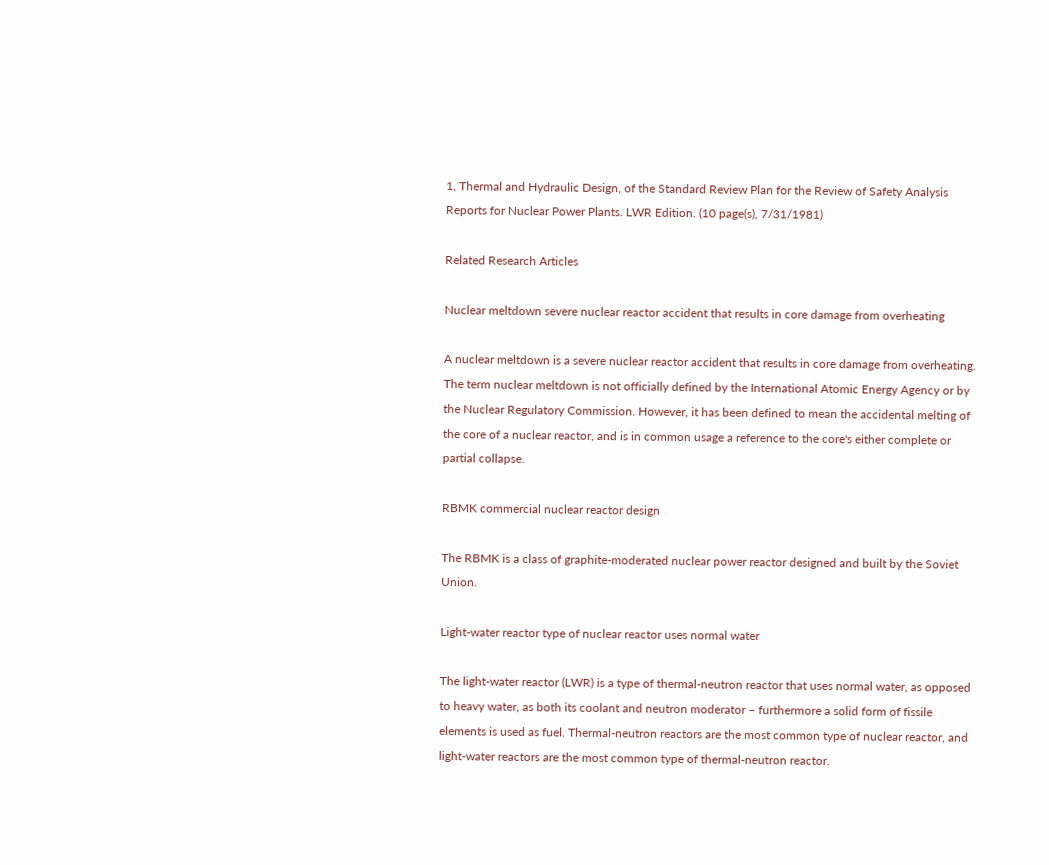1, Thermal and Hydraulic Design, of the Standard Review Plan for the Review of Safety Analysis Reports for Nuclear Power Plants. LWR Edition. (10 page(s), 7/31/1981)

Related Research Articles

Nuclear meltdown severe nuclear reactor accident that results in core damage from overheating

A nuclear meltdown is a severe nuclear reactor accident that results in core damage from overheating. The term nuclear meltdown is not officially defined by the International Atomic Energy Agency or by the Nuclear Regulatory Commission. However, it has been defined to mean the accidental melting of the core of a nuclear reactor, and is in common usage a reference to the core's either complete or partial collapse.

RBMK commercial nuclear reactor design

The RBMK is a class of graphite-moderated nuclear power reactor designed and built by the Soviet Union.

Light-water reactor type of nuclear reactor uses normal water

The light-water reactor (LWR) is a type of thermal-neutron reactor that uses normal water, as opposed to heavy water, as both its coolant and neutron moderator – furthermore a solid form of fissile elements is used as fuel. Thermal-neutron reactors are the most common type of nuclear reactor, and light-water reactors are the most common type of thermal-neutron reactor.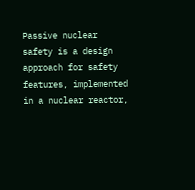Passive nuclear safety is a design approach for safety features, implemented in a nuclear reactor,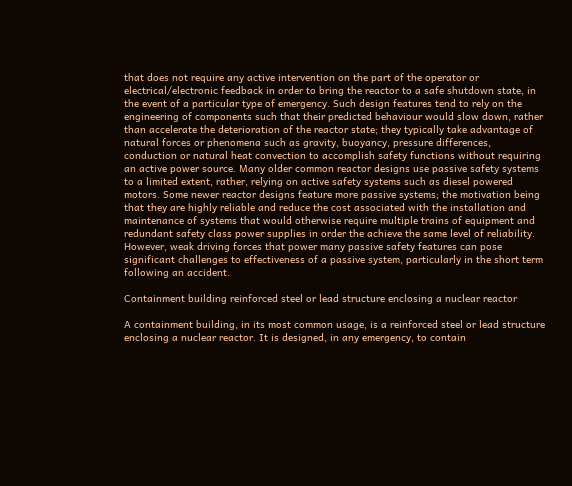that does not require any active intervention on the part of the operator or electrical/electronic feedback in order to bring the reactor to a safe shutdown state, in the event of a particular type of emergency. Such design features tend to rely on the engineering of components such that their predicted behaviour would slow down, rather than accelerate the deterioration of the reactor state; they typically take advantage of natural forces or phenomena such as gravity, buoyancy, pressure differences, conduction or natural heat convection to accomplish safety functions without requiring an active power source. Many older common reactor designs use passive safety systems to a limited extent, rather, relying on active safety systems such as diesel powered motors. Some newer reactor designs feature more passive systems; the motivation being that they are highly reliable and reduce the cost associated with the installation and maintenance of systems that would otherwise require multiple trains of equipment and redundant safety class power supplies in order the achieve the same level of reliability. However, weak driving forces that power many passive safety features can pose significant challenges to effectiveness of a passive system, particularly in the short term following an accident.

Containment building reinforced steel or lead structure enclosing a nuclear reactor

A containment building, in its most common usage, is a reinforced steel or lead structure enclosing a nuclear reactor. It is designed, in any emergency, to contain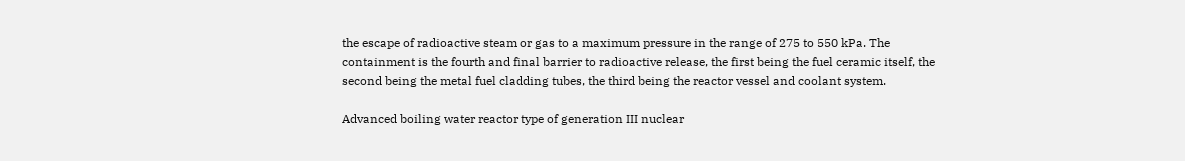the escape of radioactive steam or gas to a maximum pressure in the range of 275 to 550 kPa. The containment is the fourth and final barrier to radioactive release, the first being the fuel ceramic itself, the second being the metal fuel cladding tubes, the third being the reactor vessel and coolant system.

Advanced boiling water reactor type of generation III nuclear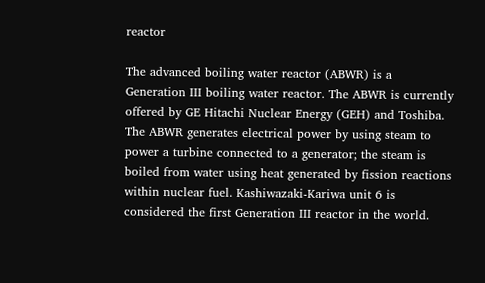reactor

The advanced boiling water reactor (ABWR) is a Generation III boiling water reactor. The ABWR is currently offered by GE Hitachi Nuclear Energy (GEH) and Toshiba. The ABWR generates electrical power by using steam to power a turbine connected to a generator; the steam is boiled from water using heat generated by fission reactions within nuclear fuel. Kashiwazaki-Kariwa unit 6 is considered the first Generation III reactor in the world.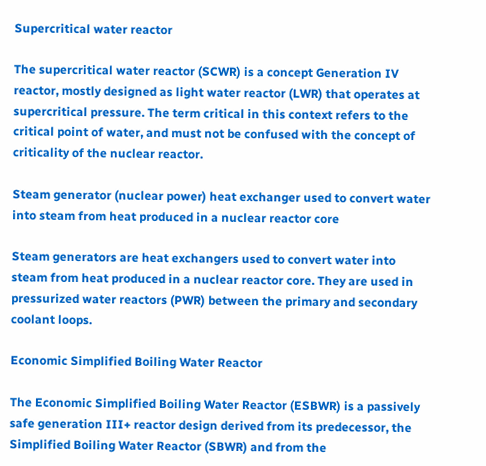Supercritical water reactor

The supercritical water reactor (SCWR) is a concept Generation IV reactor, mostly designed as light water reactor (LWR) that operates at supercritical pressure. The term critical in this context refers to the critical point of water, and must not be confused with the concept of criticality of the nuclear reactor.

Steam generator (nuclear power) heat exchanger used to convert water into steam from heat produced in a nuclear reactor core

Steam generators are heat exchangers used to convert water into steam from heat produced in a nuclear reactor core. They are used in pressurized water reactors (PWR) between the primary and secondary coolant loops.

Economic Simplified Boiling Water Reactor

The Economic Simplified Boiling Water Reactor (ESBWR) is a passively safe generation III+ reactor design derived from its predecessor, the Simplified Boiling Water Reactor (SBWR) and from the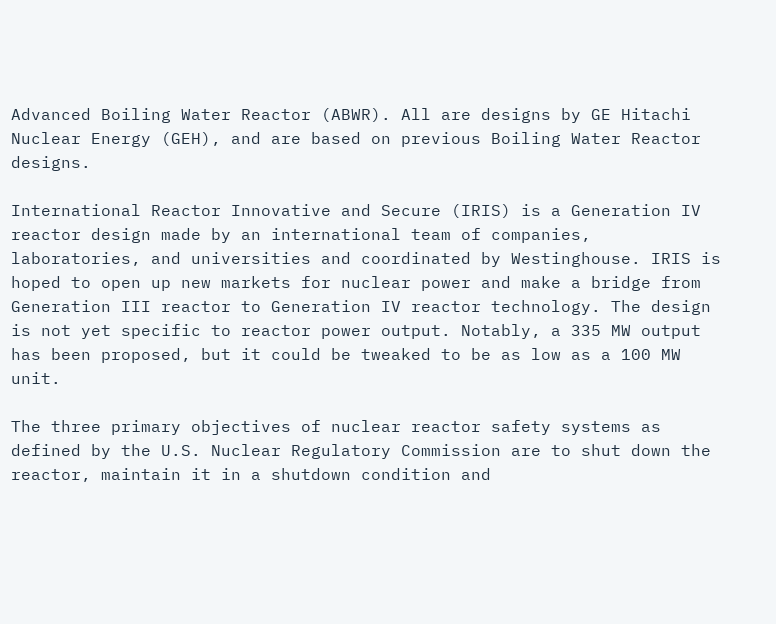Advanced Boiling Water Reactor (ABWR). All are designs by GE Hitachi Nuclear Energy (GEH), and are based on previous Boiling Water Reactor designs.

International Reactor Innovative and Secure (IRIS) is a Generation IV reactor design made by an international team of companies, laboratories, and universities and coordinated by Westinghouse. IRIS is hoped to open up new markets for nuclear power and make a bridge from Generation III reactor to Generation IV reactor technology. The design is not yet specific to reactor power output. Notably, a 335 MW output has been proposed, but it could be tweaked to be as low as a 100 MW unit.

The three primary objectives of nuclear reactor safety systems as defined by the U.S. Nuclear Regulatory Commission are to shut down the reactor, maintain it in a shutdown condition and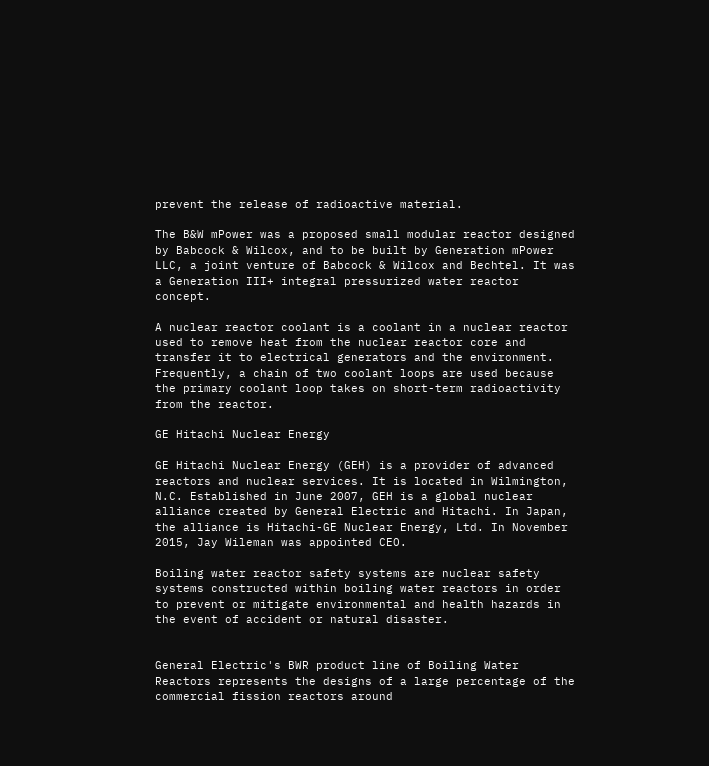prevent the release of radioactive material.

The B&W mPower was a proposed small modular reactor designed by Babcock & Wilcox, and to be built by Generation mPower LLC, a joint venture of Babcock & Wilcox and Bechtel. It was a Generation III+ integral pressurized water reactor concept.

A nuclear reactor coolant is a coolant in a nuclear reactor used to remove heat from the nuclear reactor core and transfer it to electrical generators and the environment. Frequently, a chain of two coolant loops are used because the primary coolant loop takes on short-term radioactivity from the reactor.

GE Hitachi Nuclear Energy

GE Hitachi Nuclear Energy (GEH) is a provider of advanced reactors and nuclear services. It is located in Wilmington, N.C. Established in June 2007, GEH is a global nuclear alliance created by General Electric and Hitachi. In Japan, the alliance is Hitachi-GE Nuclear Energy, Ltd. In November 2015, Jay Wileman was appointed CEO.

Boiling water reactor safety systems are nuclear safety systems constructed within boiling water reactors in order to prevent or mitigate environmental and health hazards in the event of accident or natural disaster.


General Electric's BWR product line of Boiling Water Reactors represents the designs of a large percentage of the commercial fission reactors around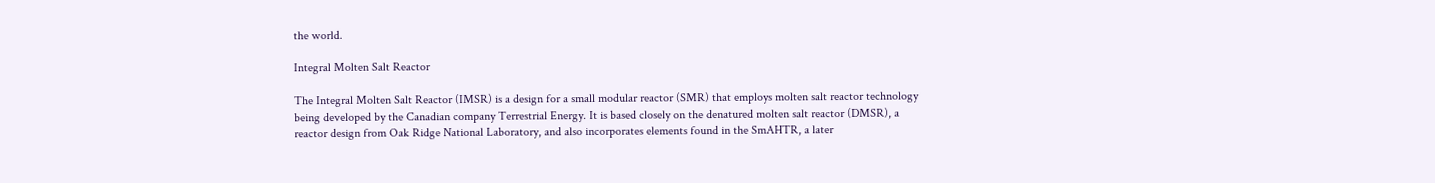the world.

Integral Molten Salt Reactor

The Integral Molten Salt Reactor (IMSR) is a design for a small modular reactor (SMR) that employs molten salt reactor technology being developed by the Canadian company Terrestrial Energy. It is based closely on the denatured molten salt reactor (DMSR), a reactor design from Oak Ridge National Laboratory, and also incorporates elements found in the SmAHTR, a later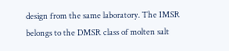design from the same laboratory. The IMSR belongs to the DMSR class of molten salt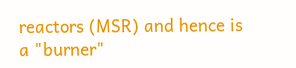reactors (MSR) and hence is a "burner"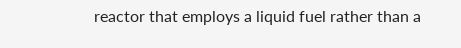reactor that employs a liquid fuel rather than a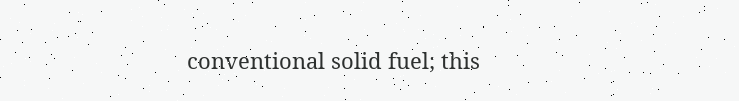conventional solid fuel; this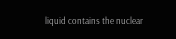liquid contains the nuclear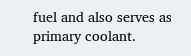fuel and also serves as primary coolant.